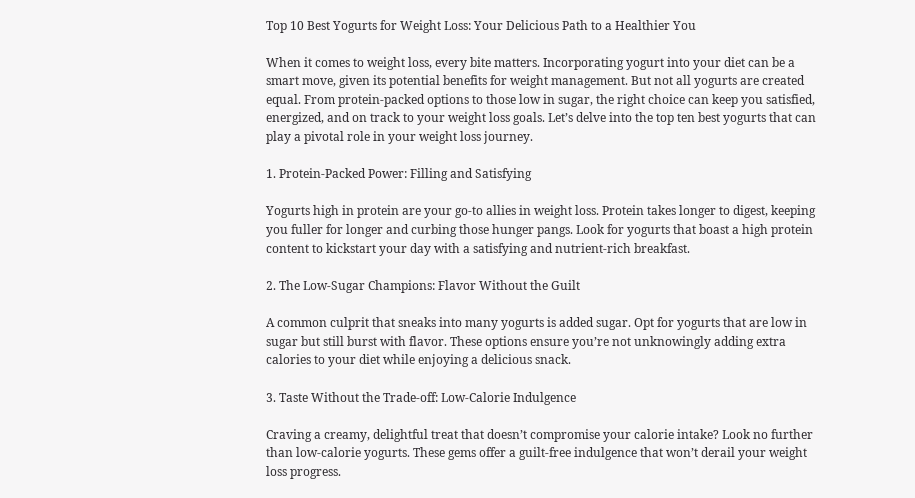Top 10 Best Yogurts for Weight Loss: Your Delicious Path to a Healthier You

When it comes to weight loss, every bite matters. Incorporating yogurt into your diet can be a smart move, given its potential benefits for weight management. But not all yogurts are created equal. From protein-packed options to those low in sugar, the right choice can keep you satisfied, energized, and on track to your weight loss goals. Let’s delve into the top ten best yogurts that can play a pivotal role in your weight loss journey.

1. Protein-Packed Power: Filling and Satisfying

Yogurts high in protein are your go-to allies in weight loss. Protein takes longer to digest, keeping you fuller for longer and curbing those hunger pangs. Look for yogurts that boast a high protein content to kickstart your day with a satisfying and nutrient-rich breakfast.

2. The Low-Sugar Champions: Flavor Without the Guilt

A common culprit that sneaks into many yogurts is added sugar. Opt for yogurts that are low in sugar but still burst with flavor. These options ensure you’re not unknowingly adding extra calories to your diet while enjoying a delicious snack.

3. Taste Without the Trade-off: Low-Calorie Indulgence

Craving a creamy, delightful treat that doesn’t compromise your calorie intake? Look no further than low-calorie yogurts. These gems offer a guilt-free indulgence that won’t derail your weight loss progress.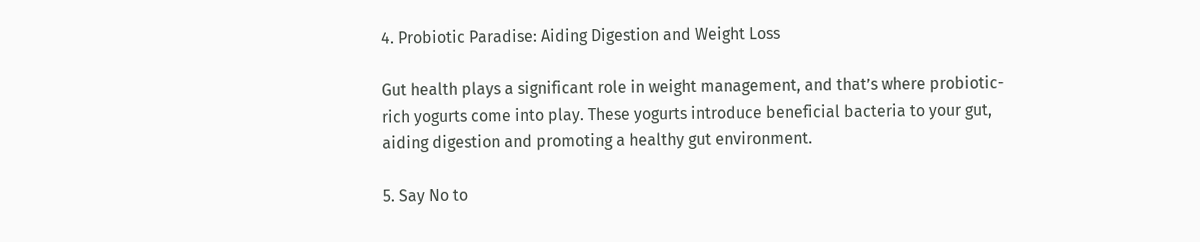4. Probiotic Paradise: Aiding Digestion and Weight Loss

Gut health plays a significant role in weight management, and that’s where probiotic-rich yogurts come into play. These yogurts introduce beneficial bacteria to your gut, aiding digestion and promoting a healthy gut environment.

5. Say No to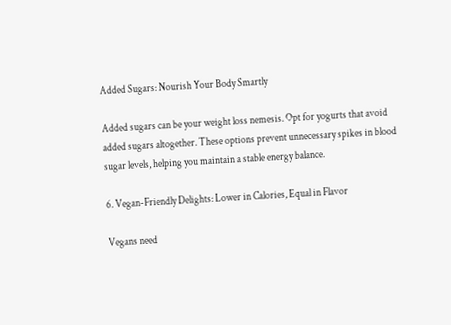Added Sugars: Nourish Your Body Smartly

Added sugars can be your weight loss nemesis. Opt for yogurts that avoid added sugars altogether. These options prevent unnecessary spikes in blood sugar levels, helping you maintain a stable energy balance.

6. Vegan-Friendly Delights: Lower in Calories, Equal in Flavor

Vegans need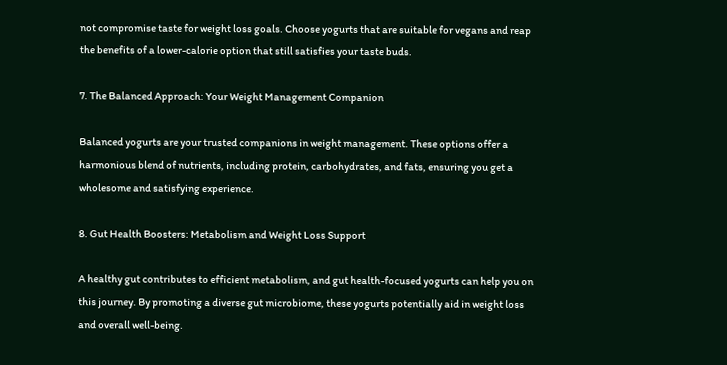not compromise taste for weight loss goals. Choose yogurts that are suitable for vegans and reap the benefits of a lower-calorie option that still satisfies your taste buds.

7. The Balanced Approach: Your Weight Management Companion

Balanced yogurts are your trusted companions in weight management. These options offer a harmonious blend of nutrients, including protein, carbohydrates, and fats, ensuring you get a wholesome and satisfying experience.

8. Gut Health Boosters: Metabolism and Weight Loss Support

A healthy gut contributes to efficient metabolism, and gut health-focused yogurts can help you on this journey. By promoting a diverse gut microbiome, these yogurts potentially aid in weight loss and overall well-being.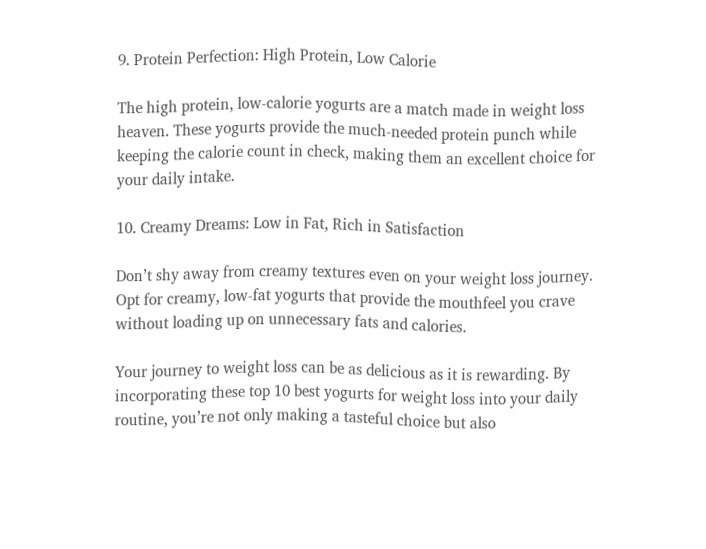9. Protein Perfection: High Protein, Low Calorie

The high protein, low-calorie yogurts are a match made in weight loss heaven. These yogurts provide the much-needed protein punch while keeping the calorie count in check, making them an excellent choice for your daily intake.

10. Creamy Dreams: Low in Fat, Rich in Satisfaction

Don’t shy away from creamy textures even on your weight loss journey. Opt for creamy, low-fat yogurts that provide the mouthfeel you crave without loading up on unnecessary fats and calories.

Your journey to weight loss can be as delicious as it is rewarding. By incorporating these top 10 best yogurts for weight loss into your daily routine, you’re not only making a tasteful choice but also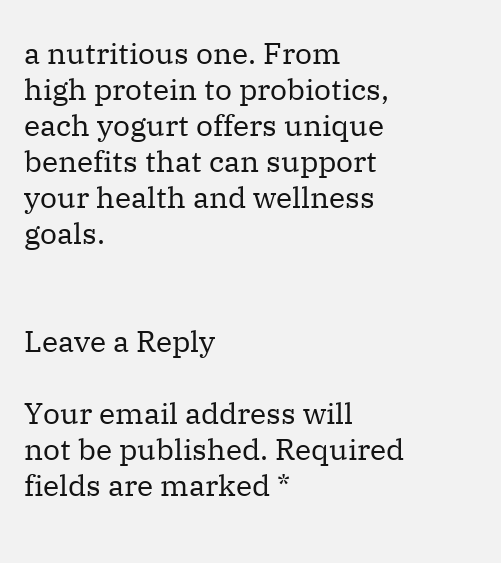a nutritious one. From high protein to probiotics, each yogurt offers unique benefits that can support your health and wellness goals.


Leave a Reply

Your email address will not be published. Required fields are marked *